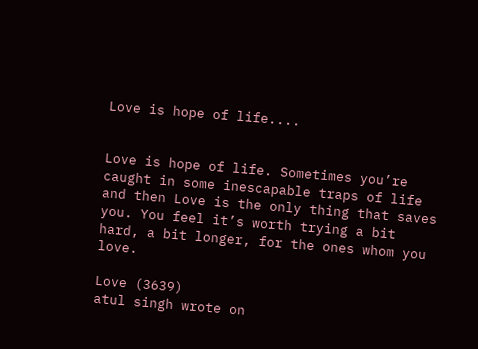Love is hope of life....


Love is hope of life. Sometimes you’re caught in some inescapable traps of life and then Love is the only thing that saves you. You feel it’s worth trying a bit hard, a bit longer, for the ones whom you love.

Love (3639)
atul singh wrote on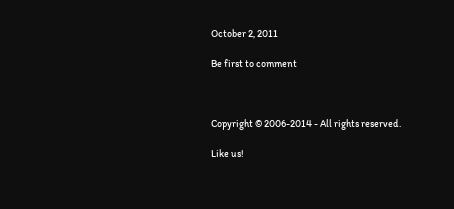October 2, 2011

Be first to comment



Copyright © 2006-2014 - All rights reserved.

Like us!